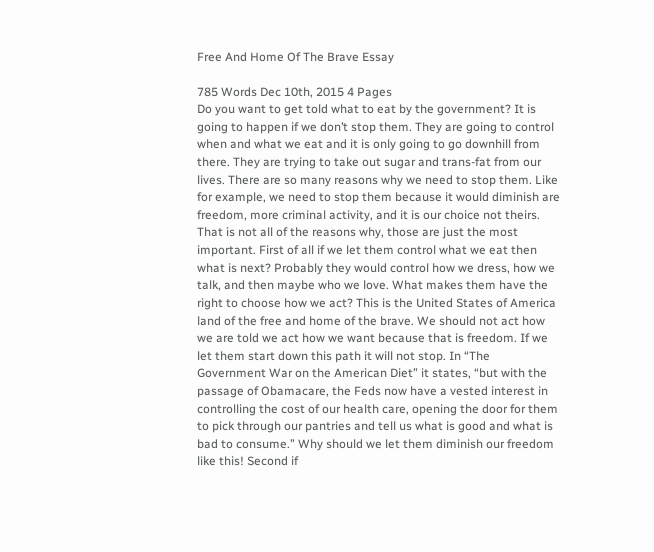Free And Home Of The Brave Essay

785 Words Dec 10th, 2015 4 Pages
Do you want to get told what to eat by the government? It is going to happen if we don’t stop them. They are going to control when and what we eat and it is only going to go downhill from there. They are trying to take out sugar and trans-fat from our lives. There are so many reasons why we need to stop them. Like for example, we need to stop them because it would diminish are freedom, more criminal activity, and it is our choice not theirs. That is not all of the reasons why, those are just the most important. First of all if we let them control what we eat then what is next? Probably they would control how we dress, how we talk, and then maybe who we love. What makes them have the right to choose how we act? This is the United States of America land of the free and home of the brave. We should not act how we are told we act how we want because that is freedom. If we let them start down this path it will not stop. In “The Government War on the American Diet” it states, “but with the passage of Obamacare, the Feds now have a vested interest in controlling the cost of our health care, opening the door for them to pick through our pantries and tell us what is good and what is bad to consume.” Why should we let them diminish our freedom like this! Second if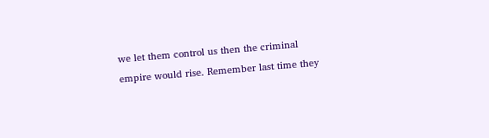we let them control us then the criminal empire would rise. Remember last time they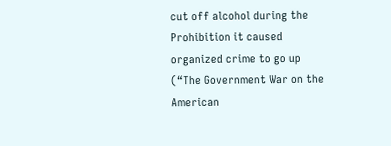cut off alcohol during the Prohibition it caused organized crime to go up (“The Government War on the American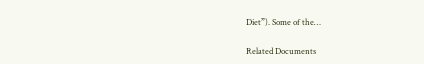Diet”). Some of the…

Related Documents